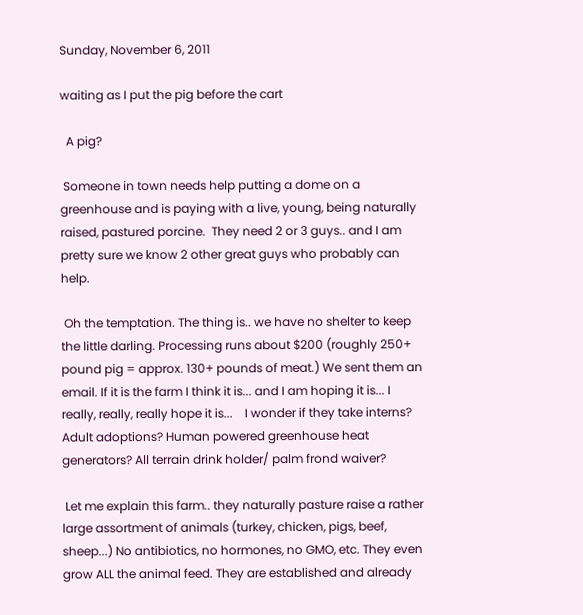Sunday, November 6, 2011

waiting as I put the pig before the cart

  A pig?

 Someone in town needs help putting a dome on a greenhouse and is paying with a live, young, being naturally raised, pastured porcine.  They need 2 or 3 guys.. and I am pretty sure we know 2 other great guys who probably can help.

 Oh the temptation. The thing is.. we have no shelter to keep the little darling. Processing runs about $200 (roughly 250+ pound pig = approx. 130+ pounds of meat.) We sent them an email. If it is the farm I think it is... and I am hoping it is... I really, really, really hope it is...    I wonder if they take interns? Adult adoptions? Human powered greenhouse heat generators? All terrain drink holder/ palm frond waiver?

 Let me explain this farm.. they naturally pasture raise a rather large assortment of animals (turkey, chicken, pigs, beef, sheep...) No antibiotics, no hormones, no GMO, etc. They even grow ALL the animal feed. They are established and already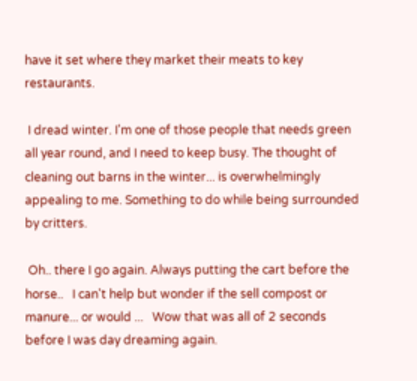have it set where they market their meats to key restaurants.

 I dread winter. I'm one of those people that needs green all year round, and I need to keep busy. The thought of cleaning out barns in the winter... is overwhelmingly appealing to me. Something to do while being surrounded by critters.

 Oh.. there I go again. Always putting the cart before the horse..   I can't help but wonder if the sell compost or manure... or would ...   Wow that was all of 2 seconds before I was day dreaming again.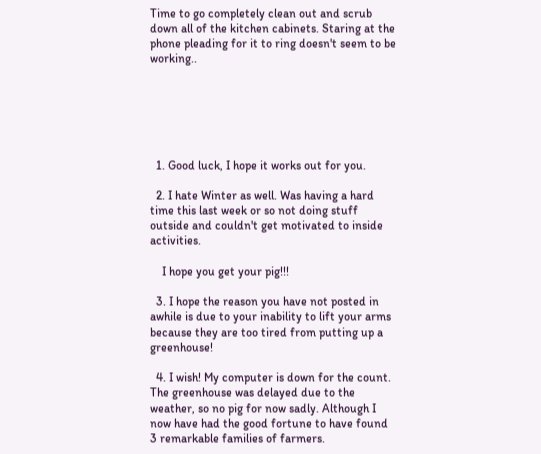Time to go completely clean out and scrub down all of the kitchen cabinets. Staring at the phone pleading for it to ring doesn't seem to be working..






  1. Good luck, I hope it works out for you.

  2. I hate Winter as well. Was having a hard time this last week or so not doing stuff outside and couldn't get motivated to inside activities.

    I hope you get your pig!!!

  3. I hope the reason you have not posted in awhile is due to your inability to lift your arms because they are too tired from putting up a greenhouse!

  4. I wish! My computer is down for the count. The greenhouse was delayed due to the weather, so no pig for now sadly. Although I now have had the good fortune to have found 3 remarkable families of farmers.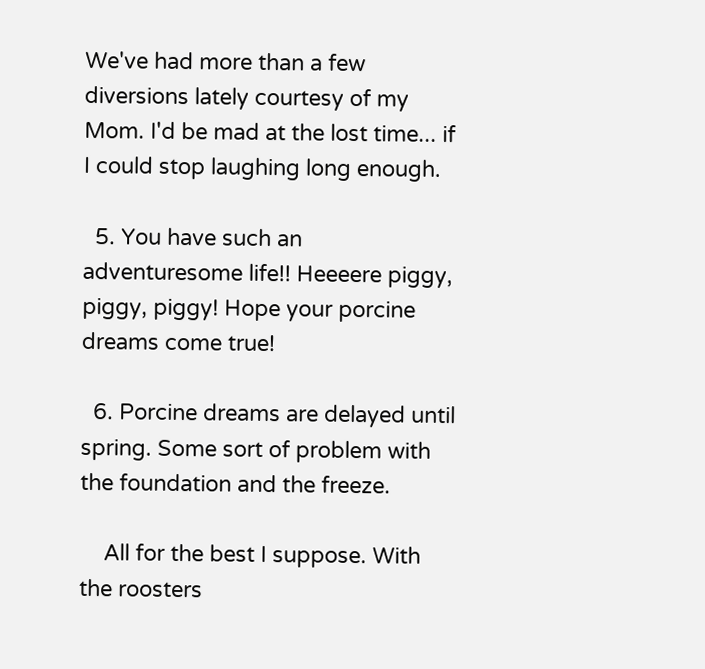We've had more than a few diversions lately courtesy of my Mom. I'd be mad at the lost time... if I could stop laughing long enough.

  5. You have such an adventuresome life!! Heeeere piggy, piggy, piggy! Hope your porcine dreams come true!

  6. Porcine dreams are delayed until spring. Some sort of problem with the foundation and the freeze.

    All for the best I suppose. With the roosters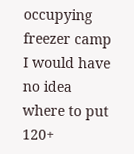occupying freezer camp I would have no idea where to put 120+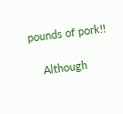pounds of pork!!

    Although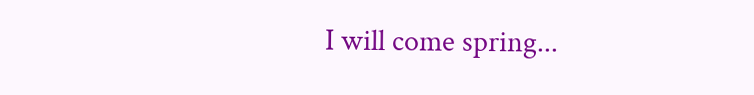I will come spring...